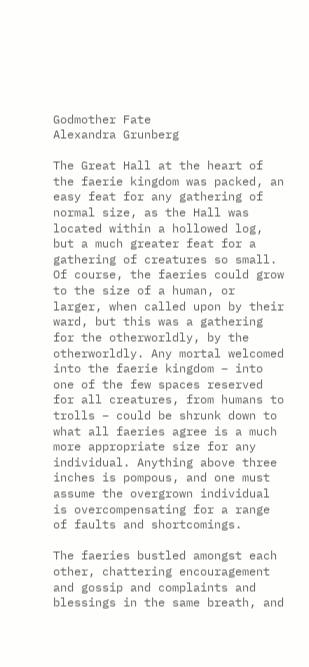Godmother Fate
Alexandra Grunberg

The Great Hall at the heart of the faerie kingdom was packed, an easy feat for any gathering of normal size, as the Hall was located within a hollowed log, but a much greater feat for a gathering of creatures so small. Of course, the faeries could grow to the size of a human, or larger, when called upon by their ward, but this was a gathering for the otherworldly, by the otherworldly. Any mortal welcomed into the faerie kingdom – into one of the few spaces reserved for all creatures, from humans to trolls – could be shrunk down to what all faeries agree is a much more appropriate size for any individual. Anything above three inches is pompous, and one must assume the overgrown individual is overcompensating for a range of faults and shortcomings.

The faeries bustled amongst each other, chattering encouragement and gossip and complaints and blessings in the same breath, and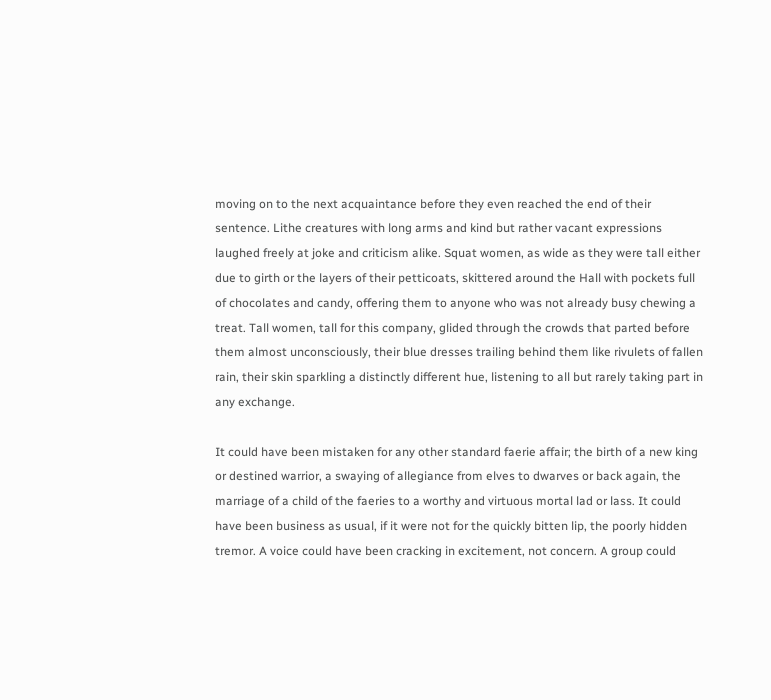moving on to the next acquaintance before they even reached the end of their sentence. Lithe creatures with long arms and kind but rather vacant expressions laughed freely at joke and criticism alike. Squat women, as wide as they were tall either due to girth or the layers of their petticoats, skittered around the Hall with pockets full of chocolates and candy, offering them to anyone who was not already busy chewing a treat. Tall women, tall for this company, glided through the crowds that parted before them almost unconsciously, their blue dresses trailing behind them like rivulets of fallen rain, their skin sparkling a distinctly different hue, listening to all but rarely taking part in any exchange.

It could have been mistaken for any other standard faerie affair; the birth of a new king or destined warrior, a swaying of allegiance from elves to dwarves or back again, the marriage of a child of the faeries to a worthy and virtuous mortal lad or lass. It could have been business as usual, if it were not for the quickly bitten lip, the poorly hidden tremor. A voice could have been cracking in excitement, not concern. A group could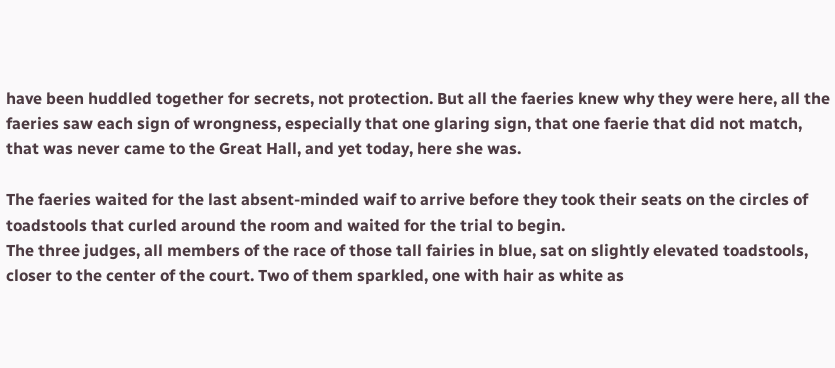have been huddled together for secrets, not protection. But all the faeries knew why they were here, all the faeries saw each sign of wrongness, especially that one glaring sign, that one faerie that did not match, that was never came to the Great Hall, and yet today, here she was.

The faeries waited for the last absent-minded waif to arrive before they took their seats on the circles of toadstools that curled around the room and waited for the trial to begin.
The three judges, all members of the race of those tall fairies in blue, sat on slightly elevated toadstools, closer to the center of the court. Two of them sparkled, one with hair as white as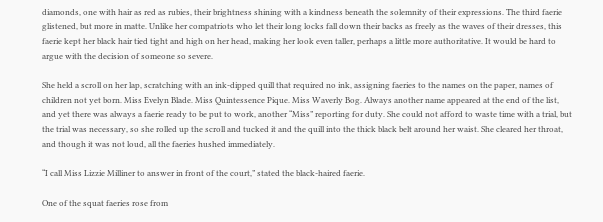diamonds, one with hair as red as rubies, their brightness shining with a kindness beneath the solemnity of their expressions. The third faerie glistened, but more in matte. Unlike her compatriots who let their long locks fall down their backs as freely as the waves of their dresses, this faerie kept her black hair tied tight and high on her head, making her look even taller, perhaps a little more authoritative. It would be hard to argue with the decision of someone so severe.

She held a scroll on her lap, scratching with an ink-dipped quill that required no ink, assigning faeries to the names on the paper, names of children not yet born. Miss Evelyn Blade. Miss Quintessence Pique. Miss Waverly Bog. Always another name appeared at the end of the list, and yet there was always a faerie ready to be put to work, another “Miss” reporting for duty. She could not afford to waste time with a trial, but the trial was necessary, so she rolled up the scroll and tucked it and the quill into the thick black belt around her waist. She cleared her throat, and though it was not loud, all the faeries hushed immediately.

“I call Miss Lizzie Milliner to answer in front of the court,” stated the black-haired faerie.

One of the squat faeries rose from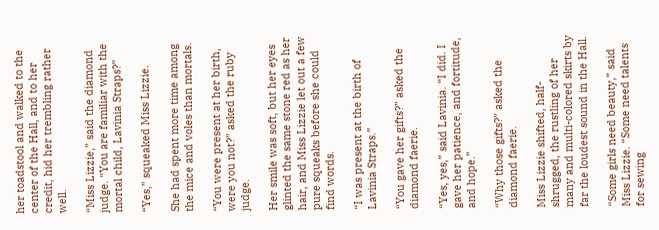her toadstool and walked to the center of the Hall, and to her credit, hid her trembling rather well.

“Miss Lizzie,” said the diamond judge. “You are familiar with the mortal child, Lavinia Straps?”

“Yes,” squeaked Miss Lizzie.

She had spent more time among the mice and voles than mortals.

“You were present at her birth, were you not?” asked the ruby judge.

Her smile was soft, but her eyes glinted the same stone red as her hair, and Miss Lizzie let out a few pure squeaks before she could find words.

“I was present at the birth of Lavinia Straps.”

“You gave her gifts?” asked the diamond faerie.

“Yes, yes,” said Lavinia. “I did. I gave her patience, and fortitude, and hope.”

“Why those gifts?” asked the diamond faerie.

Miss Lizzie shifted, half-shrugged, the rustling of her many and multi-colored skirts by far the loudest sound in the Hall.

“Some girls need beauty,” said Miss Lizzie. “Some need talents for sewing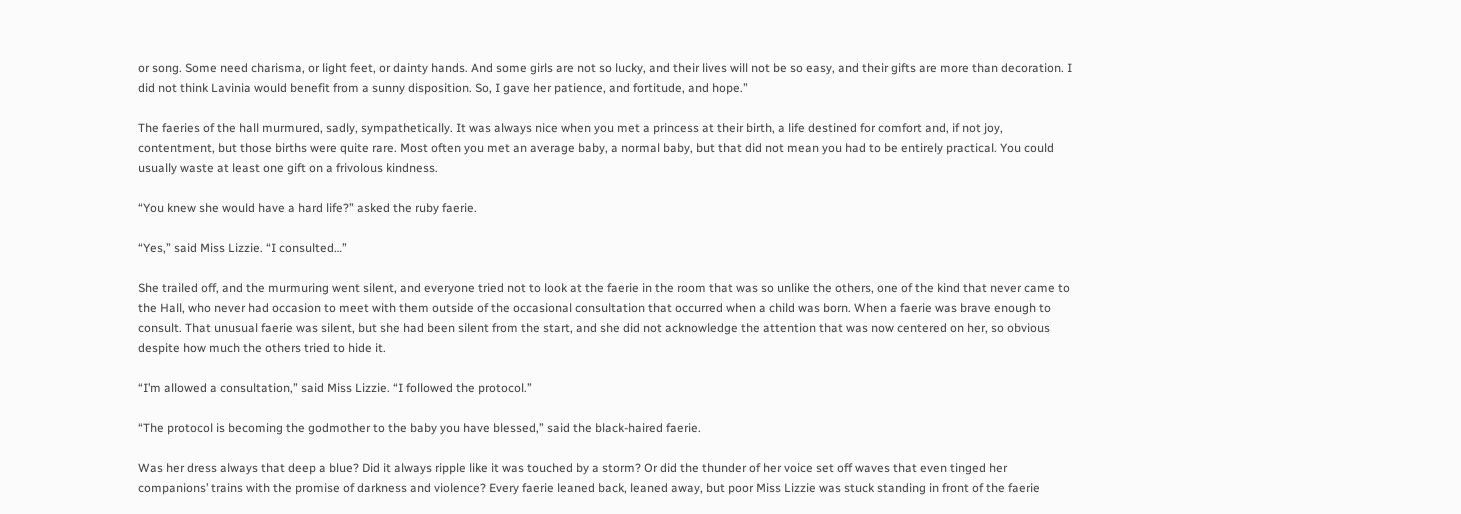or song. Some need charisma, or light feet, or dainty hands. And some girls are not so lucky, and their lives will not be so easy, and their gifts are more than decoration. I did not think Lavinia would benefit from a sunny disposition. So, I gave her patience, and fortitude, and hope.”

The faeries of the hall murmured, sadly, sympathetically. It was always nice when you met a princess at their birth, a life destined for comfort and, if not joy, contentment, but those births were quite rare. Most often you met an average baby, a normal baby, but that did not mean you had to be entirely practical. You could usually waste at least one gift on a frivolous kindness.

“You knew she would have a hard life?” asked the ruby faerie.

“Yes,” said Miss Lizzie. “I consulted…”

She trailed off, and the murmuring went silent, and everyone tried not to look at the faerie in the room that was so unlike the others, one of the kind that never came to the Hall, who never had occasion to meet with them outside of the occasional consultation that occurred when a child was born. When a faerie was brave enough to consult. That unusual faerie was silent, but she had been silent from the start, and she did not acknowledge the attention that was now centered on her, so obvious despite how much the others tried to hide it.

“I’m allowed a consultation,” said Miss Lizzie. “I followed the protocol.”

“The protocol is becoming the godmother to the baby you have blessed,” said the black-haired faerie.

Was her dress always that deep a blue? Did it always ripple like it was touched by a storm? Or did the thunder of her voice set off waves that even tinged her companions’ trains with the promise of darkness and violence? Every faerie leaned back, leaned away, but poor Miss Lizzie was stuck standing in front of the faerie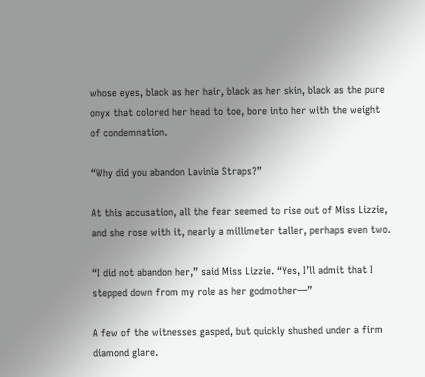whose eyes, black as her hair, black as her skin, black as the pure onyx that colored her head to toe, bore into her with the weight of condemnation.

“Why did you abandon Lavinia Straps?”

At this accusation, all the fear seemed to rise out of Miss Lizzie, and she rose with it, nearly a millimeter taller, perhaps even two.

“I did not abandon her,” said Miss Lizzie. “Yes, I’ll admit that I stepped down from my role as her godmother—”

A few of the witnesses gasped, but quickly shushed under a firm diamond glare.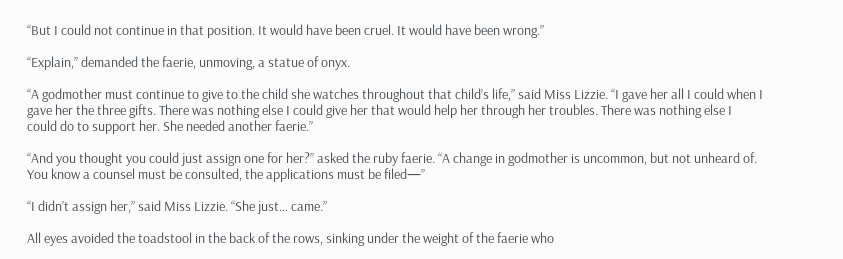“But I could not continue in that position. It would have been cruel. It would have been wrong.”

“Explain,” demanded the faerie, unmoving, a statue of onyx.

“A godmother must continue to give to the child she watches throughout that child’s life,” said Miss Lizzie. “I gave her all I could when I gave her the three gifts. There was nothing else I could give her that would help her through her troubles. There was nothing else I could do to support her. She needed another faerie.”

“And you thought you could just assign one for her?” asked the ruby faerie. “A change in godmother is uncommon, but not unheard of. You know a counsel must be consulted, the applications must be filed—”

“I didn’t assign her,” said Miss Lizzie. “She just… came.”

All eyes avoided the toadstool in the back of the rows, sinking under the weight of the faerie who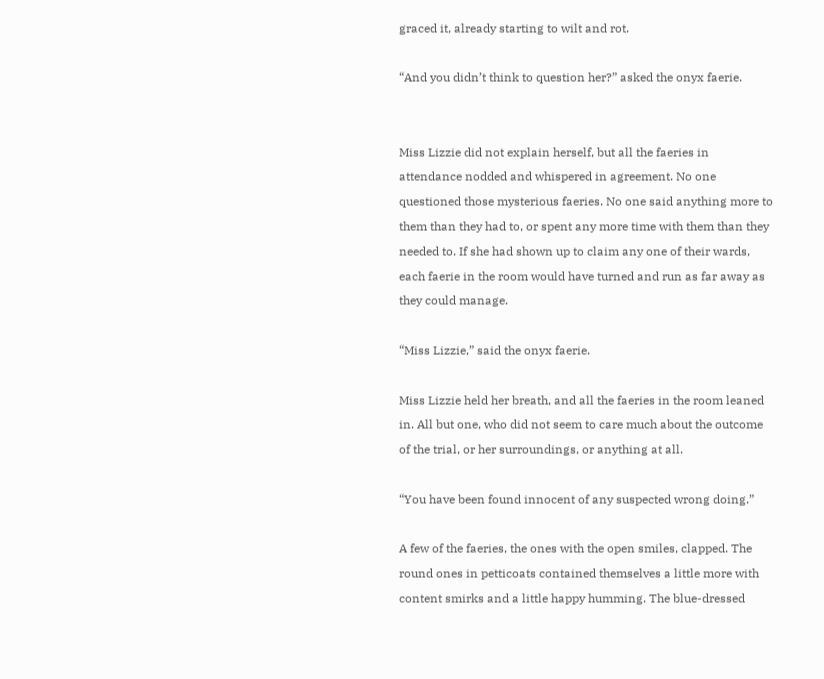graced it, already starting to wilt and rot.

“And you didn’t think to question her?” asked the onyx faerie.


Miss Lizzie did not explain herself, but all the faeries in attendance nodded and whispered in agreement. No one questioned those mysterious faeries. No one said anything more to them than they had to, or spent any more time with them than they needed to. If she had shown up to claim any one of their wards, each faerie in the room would have turned and run as far away as they could manage.

“Miss Lizzie,” said the onyx faerie.

Miss Lizzie held her breath, and all the faeries in the room leaned in. All but one, who did not seem to care much about the outcome of the trial, or her surroundings, or anything at all.

“You have been found innocent of any suspected wrong doing.”

A few of the faeries, the ones with the open smiles, clapped. The round ones in petticoats contained themselves a little more with content smirks and a little happy humming. The blue-dressed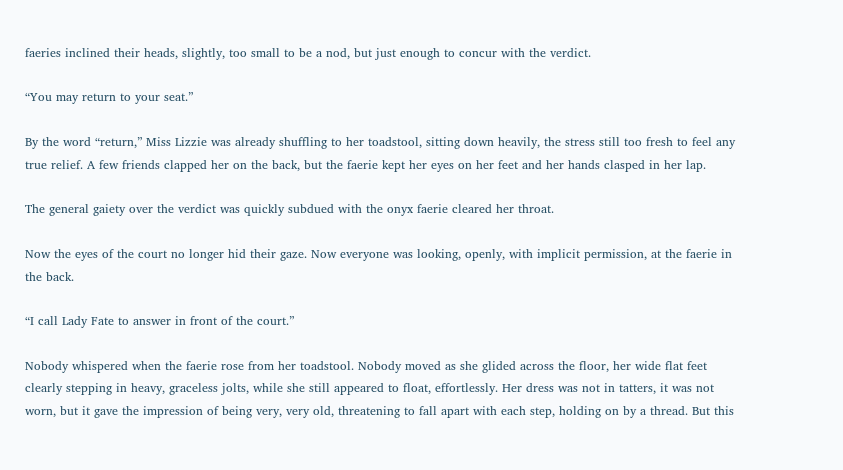faeries inclined their heads, slightly, too small to be a nod, but just enough to concur with the verdict.

“You may return to your seat.”

By the word “return,” Miss Lizzie was already shuffling to her toadstool, sitting down heavily, the stress still too fresh to feel any true relief. A few friends clapped her on the back, but the faerie kept her eyes on her feet and her hands clasped in her lap.

The general gaiety over the verdict was quickly subdued with the onyx faerie cleared her throat.

Now the eyes of the court no longer hid their gaze. Now everyone was looking, openly, with implicit permission, at the faerie in the back.

“I call Lady Fate to answer in front of the court.”

Nobody whispered when the faerie rose from her toadstool. Nobody moved as she glided across the floor, her wide flat feet clearly stepping in heavy, graceless jolts, while she still appeared to float, effortlessly. Her dress was not in tatters, it was not worn, but it gave the impression of being very, very old, threatening to fall apart with each step, holding on by a thread. But this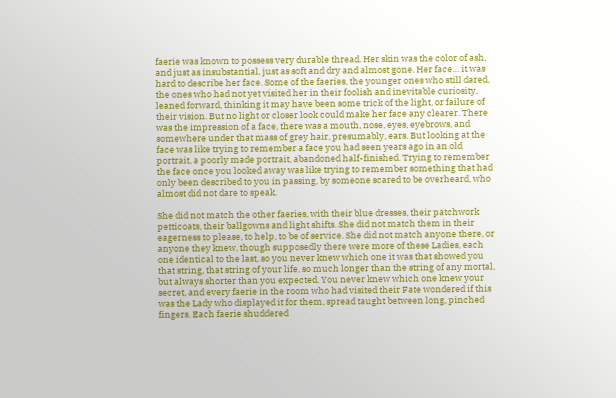faerie was known to possess very durable thread. Her skin was the color of ash, and just as insubstantial, just as soft and dry and almost gone. Her face… it was hard to describe her face. Some of the faeries, the younger ones who still dared, the ones who had not yet visited her in their foolish and inevitable curiosity, leaned forward, thinking it may have been some trick of the light, or failure of their vision. But no light or closer look could make her face any clearer. There was the impression of a face, there was a mouth, nose, eyes, eyebrows, and somewhere under that mass of grey hair, presumably, ears. But looking at the face was like trying to remember a face you had seen years ago in an old portrait, a poorly made portrait, abandoned half-finished. Trying to remember the face once you looked away was like trying to remember something that had only been described to you in passing, by someone scared to be overheard, who almost did not dare to speak.

She did not match the other faeries, with their blue dresses, their patchwork petticoats, their ballgowns and light shifts. She did not match them in their eagerness to please, to help, to be of service. She did not match anyone there, or anyone they knew, though supposedly there were more of these Ladies, each one identical to the last, so you never knew which one it was that showed you that string, that string of your life, so much longer than the string of any mortal, but always shorter than you expected. You never knew which one knew your secret, and every faerie in the room who had visited their Fate wondered if this was the Lady who displayed it for them, spread taught between long, pinched fingers. Each faerie shuddered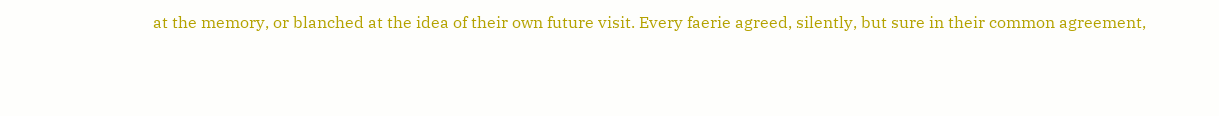at the memory, or blanched at the idea of their own future visit. Every faerie agreed, silently, but sure in their common agreement,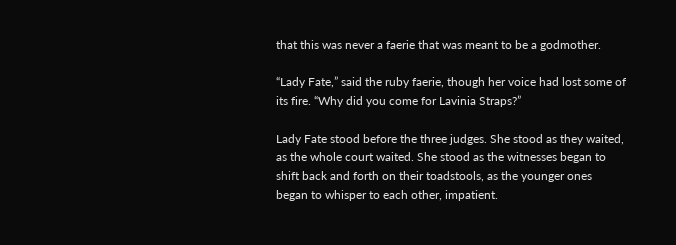that this was never a faerie that was meant to be a godmother.

“Lady Fate,” said the ruby faerie, though her voice had lost some of its fire. “Why did you come for Lavinia Straps?”

Lady Fate stood before the three judges. She stood as they waited, as the whole court waited. She stood as the witnesses began to shift back and forth on their toadstools, as the younger ones began to whisper to each other, impatient.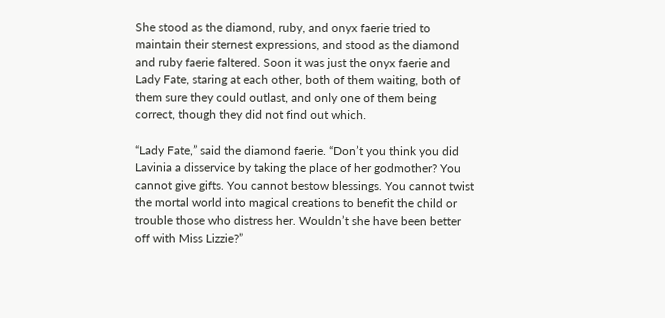She stood as the diamond, ruby, and onyx faerie tried to maintain their sternest expressions, and stood as the diamond and ruby faerie faltered. Soon it was just the onyx faerie and Lady Fate, staring at each other, both of them waiting, both of them sure they could outlast, and only one of them being correct, though they did not find out which.

“Lady Fate,” said the diamond faerie. “Don’t you think you did Lavinia a disservice by taking the place of her godmother? You cannot give gifts. You cannot bestow blessings. You cannot twist the mortal world into magical creations to benefit the child or trouble those who distress her. Wouldn’t she have been better off with Miss Lizzie?”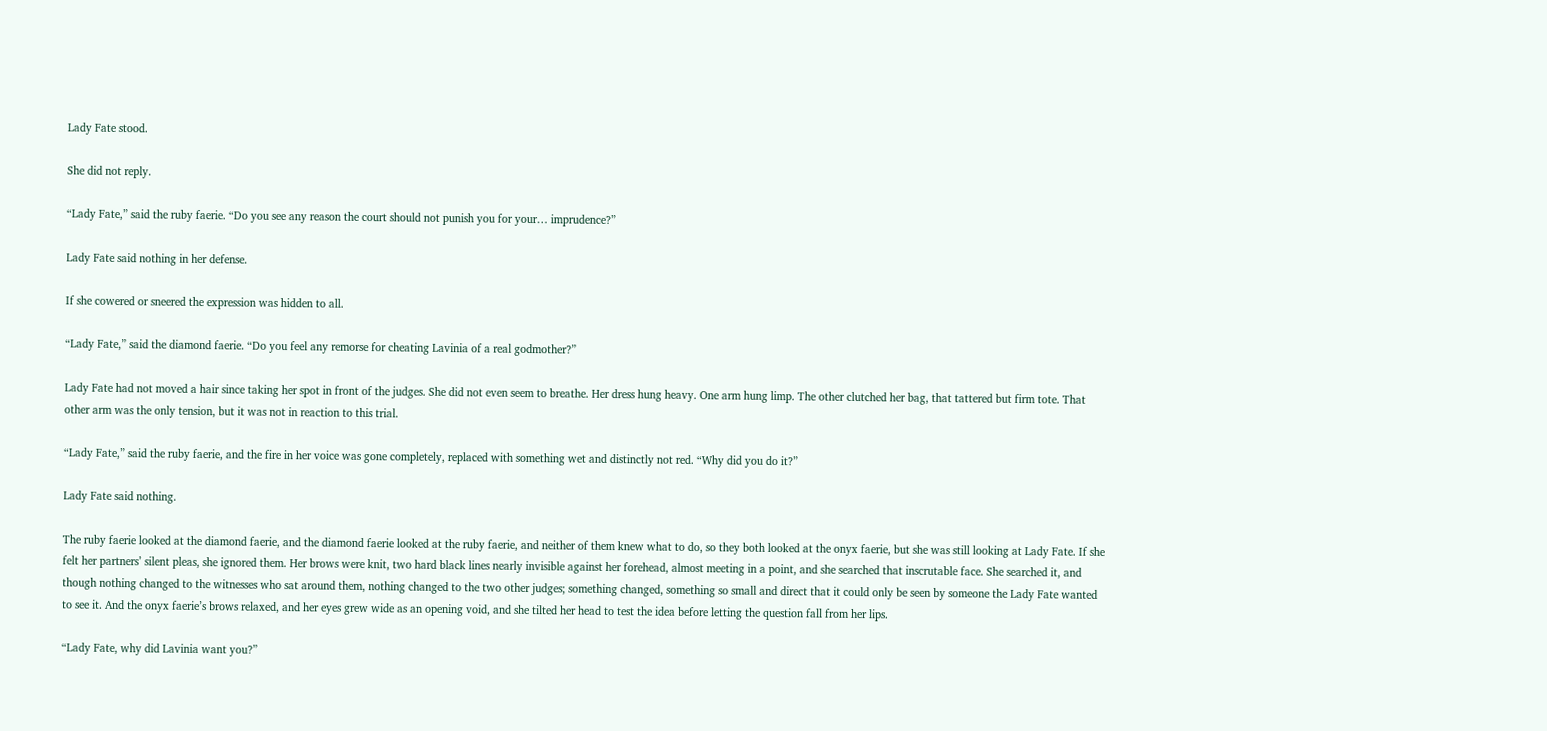Lady Fate stood.

She did not reply.

“Lady Fate,” said the ruby faerie. “Do you see any reason the court should not punish you for your… imprudence?”

Lady Fate said nothing in her defense.

If she cowered or sneered the expression was hidden to all.

“Lady Fate,” said the diamond faerie. “Do you feel any remorse for cheating Lavinia of a real godmother?”

Lady Fate had not moved a hair since taking her spot in front of the judges. She did not even seem to breathe. Her dress hung heavy. One arm hung limp. The other clutched her bag, that tattered but firm tote. That other arm was the only tension, but it was not in reaction to this trial.

“Lady Fate,” said the ruby faerie, and the fire in her voice was gone completely, replaced with something wet and distinctly not red. “Why did you do it?”

Lady Fate said nothing.

The ruby faerie looked at the diamond faerie, and the diamond faerie looked at the ruby faerie, and neither of them knew what to do, so they both looked at the onyx faerie, but she was still looking at Lady Fate. If she felt her partners’ silent pleas, she ignored them. Her brows were knit, two hard black lines nearly invisible against her forehead, almost meeting in a point, and she searched that inscrutable face. She searched it, and though nothing changed to the witnesses who sat around them, nothing changed to the two other judges; something changed, something so small and direct that it could only be seen by someone the Lady Fate wanted to see it. And the onyx faerie’s brows relaxed, and her eyes grew wide as an opening void, and she tilted her head to test the idea before letting the question fall from her lips.

“Lady Fate, why did Lavinia want you?”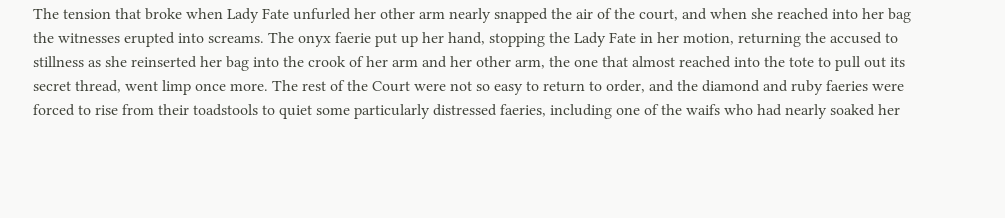The tension that broke when Lady Fate unfurled her other arm nearly snapped the air of the court, and when she reached into her bag the witnesses erupted into screams. The onyx faerie put up her hand, stopping the Lady Fate in her motion, returning the accused to stillness as she reinserted her bag into the crook of her arm and her other arm, the one that almost reached into the tote to pull out its secret thread, went limp once more. The rest of the Court were not so easy to return to order, and the diamond and ruby faeries were forced to rise from their toadstools to quiet some particularly distressed faeries, including one of the waifs who had nearly soaked her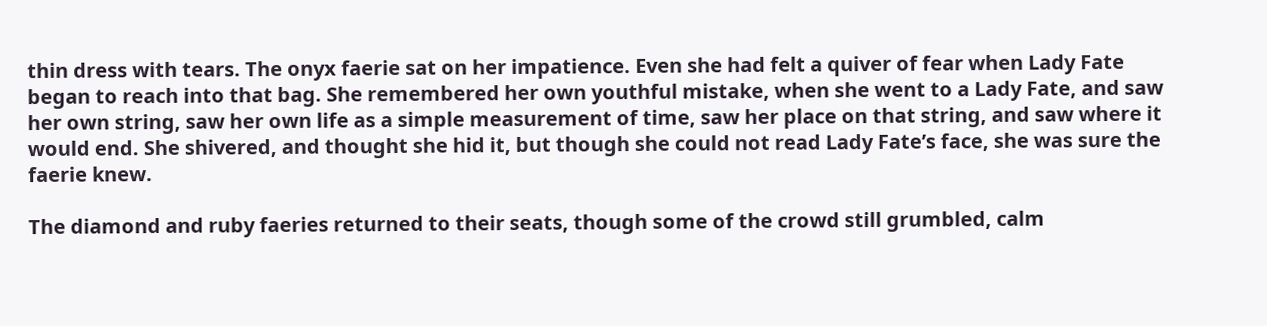thin dress with tears. The onyx faerie sat on her impatience. Even she had felt a quiver of fear when Lady Fate began to reach into that bag. She remembered her own youthful mistake, when she went to a Lady Fate, and saw her own string, saw her own life as a simple measurement of time, saw her place on that string, and saw where it would end. She shivered, and thought she hid it, but though she could not read Lady Fate’s face, she was sure the faerie knew.

The diamond and ruby faeries returned to their seats, though some of the crowd still grumbled, calm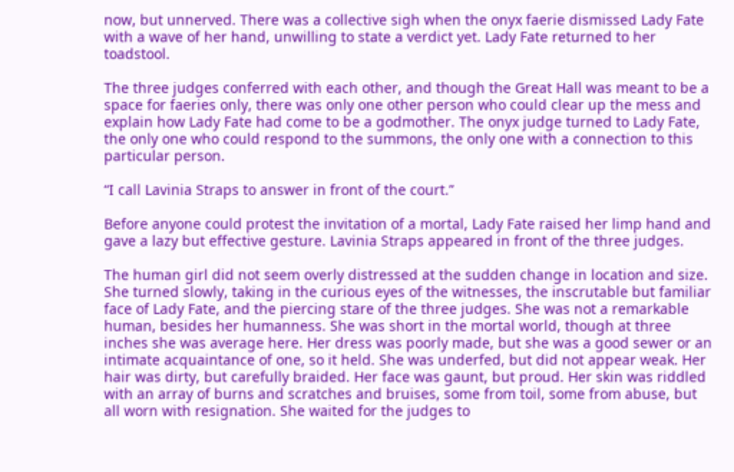now, but unnerved. There was a collective sigh when the onyx faerie dismissed Lady Fate with a wave of her hand, unwilling to state a verdict yet. Lady Fate returned to her toadstool.

The three judges conferred with each other, and though the Great Hall was meant to be a space for faeries only, there was only one other person who could clear up the mess and explain how Lady Fate had come to be a godmother. The onyx judge turned to Lady Fate, the only one who could respond to the summons, the only one with a connection to this particular person.

“I call Lavinia Straps to answer in front of the court.”

Before anyone could protest the invitation of a mortal, Lady Fate raised her limp hand and gave a lazy but effective gesture. Lavinia Straps appeared in front of the three judges.

The human girl did not seem overly distressed at the sudden change in location and size. She turned slowly, taking in the curious eyes of the witnesses, the inscrutable but familiar face of Lady Fate, and the piercing stare of the three judges. She was not a remarkable human, besides her humanness. She was short in the mortal world, though at three inches she was average here. Her dress was poorly made, but she was a good sewer or an intimate acquaintance of one, so it held. She was underfed, but did not appear weak. Her hair was dirty, but carefully braided. Her face was gaunt, but proud. Her skin was riddled with an array of burns and scratches and bruises, some from toil, some from abuse, but all worn with resignation. She waited for the judges to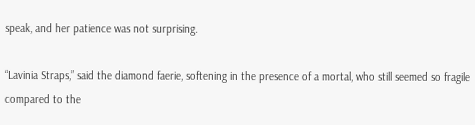speak, and her patience was not surprising.

“Lavinia Straps,” said the diamond faerie, softening in the presence of a mortal, who still seemed so fragile compared to the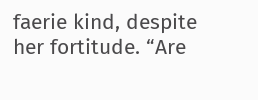faerie kind, despite her fortitude. “Are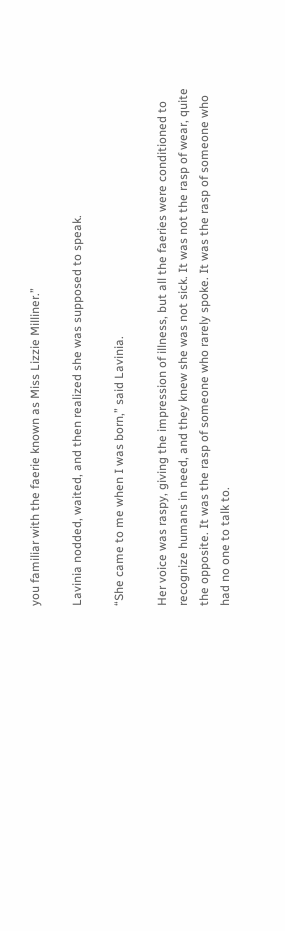you familiar with the faerie known as Miss Lizzie Milliner.”

Lavinia nodded, waited, and then realized she was supposed to speak.

“She came to me when I was born,” said Lavinia.

Her voice was raspy, giving the impression of illness, but all the faeries were conditioned to recognize humans in need, and they knew she was not sick. It was not the rasp of wear, quite the opposite. It was the rasp of someone who rarely spoke. It was the rasp of someone who had no one to talk to.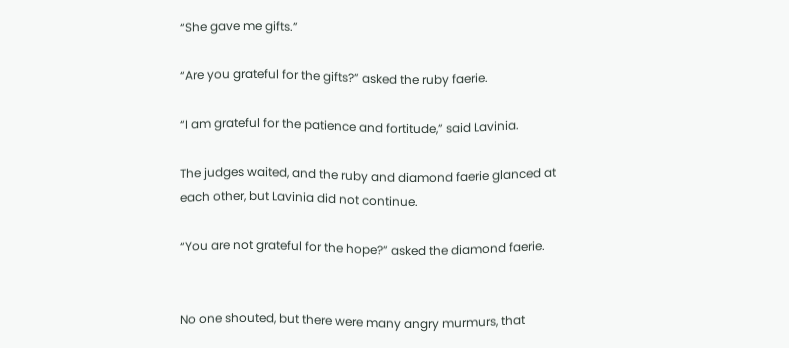“She gave me gifts.”

“Are you grateful for the gifts?” asked the ruby faerie.

“I am grateful for the patience and fortitude,” said Lavinia.

The judges waited, and the ruby and diamond faerie glanced at each other, but Lavinia did not continue.

“You are not grateful for the hope?” asked the diamond faerie.


No one shouted, but there were many angry murmurs, that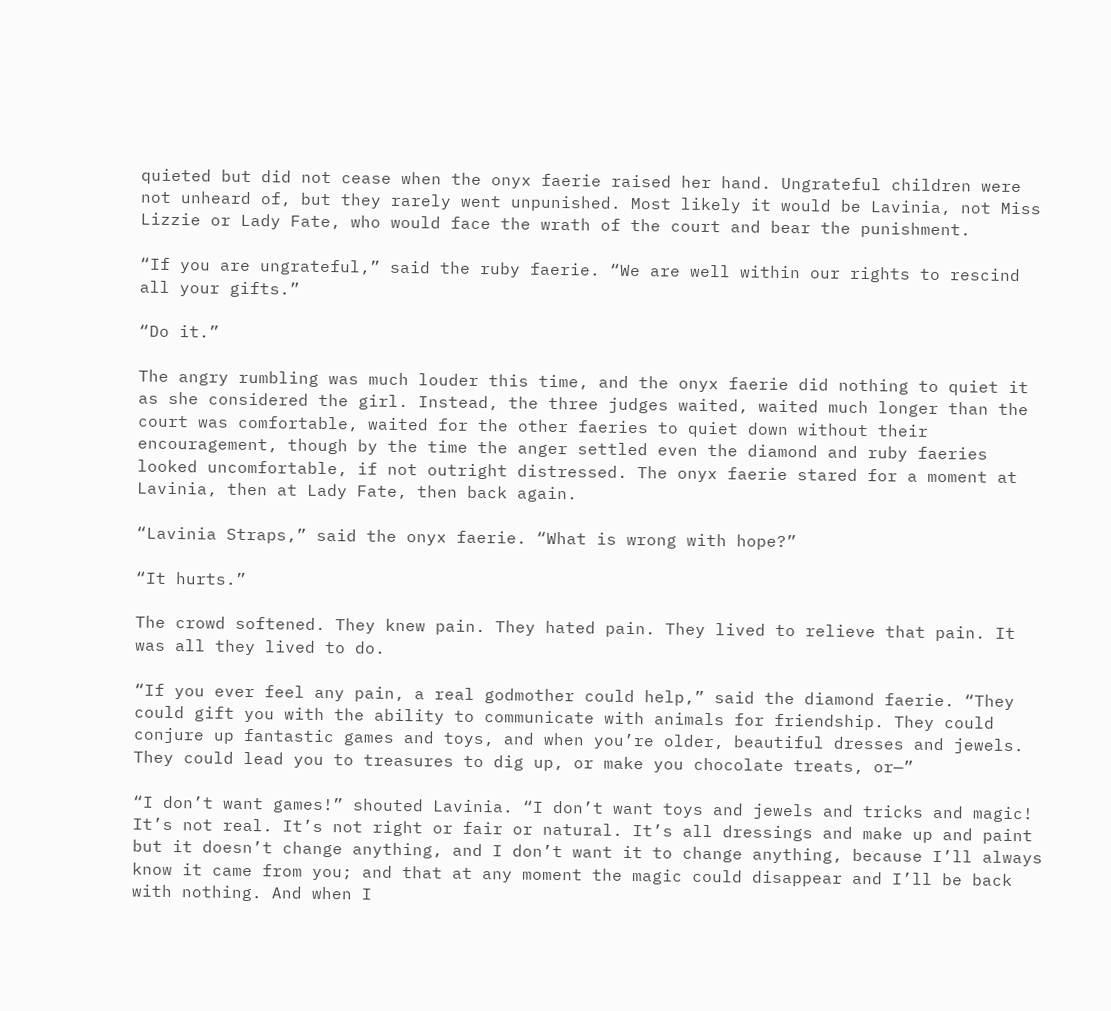quieted but did not cease when the onyx faerie raised her hand. Ungrateful children were not unheard of, but they rarely went unpunished. Most likely it would be Lavinia, not Miss Lizzie or Lady Fate, who would face the wrath of the court and bear the punishment.

“If you are ungrateful,” said the ruby faerie. “We are well within our rights to rescind all your gifts.”

“Do it.”

The angry rumbling was much louder this time, and the onyx faerie did nothing to quiet it as she considered the girl. Instead, the three judges waited, waited much longer than the court was comfortable, waited for the other faeries to quiet down without their encouragement, though by the time the anger settled even the diamond and ruby faeries looked uncomfortable, if not outright distressed. The onyx faerie stared for a moment at Lavinia, then at Lady Fate, then back again.

“Lavinia Straps,” said the onyx faerie. “What is wrong with hope?”

“It hurts.”

The crowd softened. They knew pain. They hated pain. They lived to relieve that pain. It was all they lived to do.

“If you ever feel any pain, a real godmother could help,” said the diamond faerie. “They could gift you with the ability to communicate with animals for friendship. They could conjure up fantastic games and toys, and when you’re older, beautiful dresses and jewels. They could lead you to treasures to dig up, or make you chocolate treats, or—”

“I don’t want games!” shouted Lavinia. “I don’t want toys and jewels and tricks and magic! It’s not real. It’s not right or fair or natural. It’s all dressings and make up and paint but it doesn’t change anything, and I don’t want it to change anything, because I’ll always know it came from you; and that at any moment the magic could disappear and I’ll be back with nothing. And when I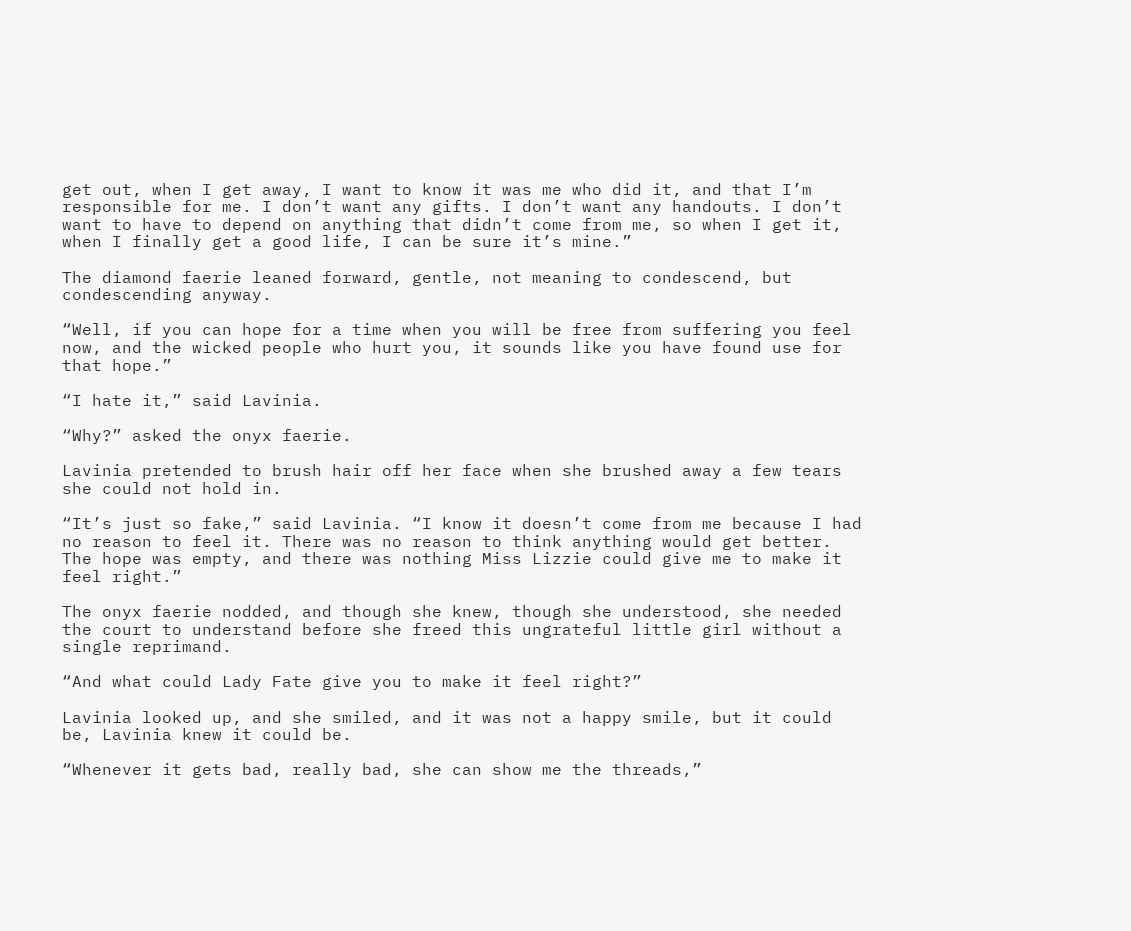get out, when I get away, I want to know it was me who did it, and that I’m responsible for me. I don’t want any gifts. I don’t want any handouts. I don’t want to have to depend on anything that didn’t come from me, so when I get it, when I finally get a good life, I can be sure it’s mine.”

The diamond faerie leaned forward, gentle, not meaning to condescend, but condescending anyway.

“Well, if you can hope for a time when you will be free from suffering you feel now, and the wicked people who hurt you, it sounds like you have found use for that hope.”

“I hate it,” said Lavinia.

“Why?” asked the onyx faerie.

Lavinia pretended to brush hair off her face when she brushed away a few tears she could not hold in.

“It’s just so fake,” said Lavinia. “I know it doesn’t come from me because I had no reason to feel it. There was no reason to think anything would get better. The hope was empty, and there was nothing Miss Lizzie could give me to make it feel right.”

The onyx faerie nodded, and though she knew, though she understood, she needed the court to understand before she freed this ungrateful little girl without a single reprimand.

“And what could Lady Fate give you to make it feel right?”

Lavinia looked up, and she smiled, and it was not a happy smile, but it could be, Lavinia knew it could be.

“Whenever it gets bad, really bad, she can show me the threads,”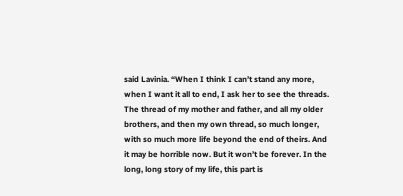said Lavinia. “When I think I can’t stand any more, when I want it all to end, I ask her to see the threads. The thread of my mother and father, and all my older brothers, and then my own thread, so much longer, with so much more life beyond the end of theirs. And it may be horrible now. But it won’t be forever. In the long, long story of my life, this part is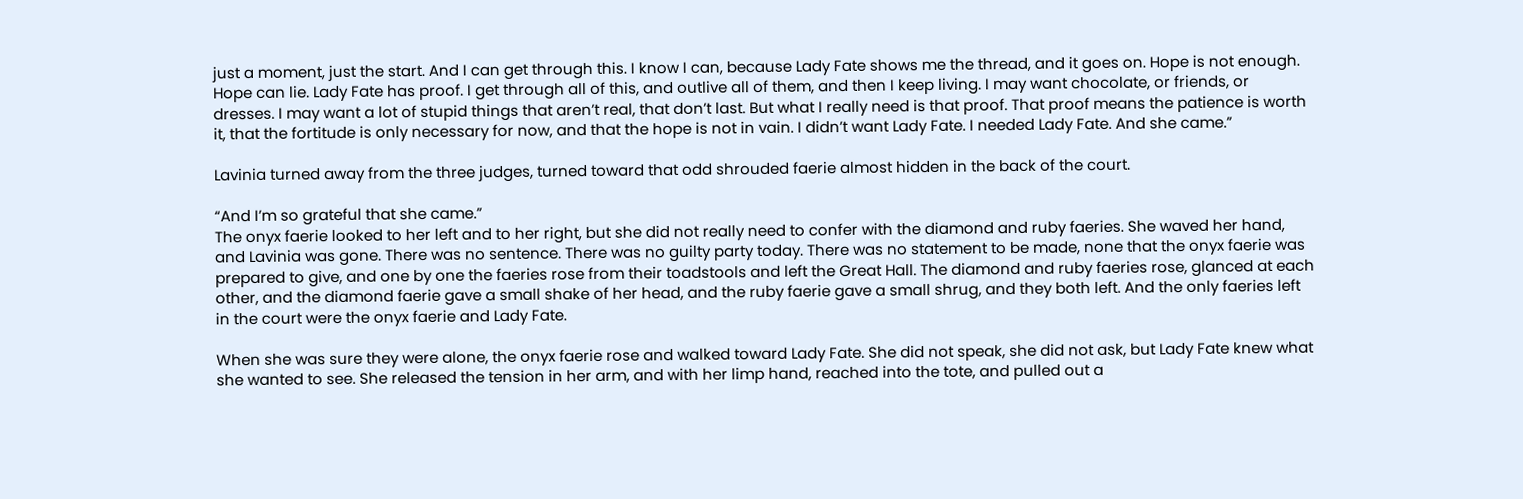just a moment, just the start. And I can get through this. I know I can, because Lady Fate shows me the thread, and it goes on. Hope is not enough. Hope can lie. Lady Fate has proof. I get through all of this, and outlive all of them, and then I keep living. I may want chocolate, or friends, or dresses. I may want a lot of stupid things that aren’t real, that don’t last. But what I really need is that proof. That proof means the patience is worth it, that the fortitude is only necessary for now, and that the hope is not in vain. I didn’t want Lady Fate. I needed Lady Fate. And she came.”

Lavinia turned away from the three judges, turned toward that odd shrouded faerie almost hidden in the back of the court.

“And I’m so grateful that she came.”
The onyx faerie looked to her left and to her right, but she did not really need to confer with the diamond and ruby faeries. She waved her hand, and Lavinia was gone. There was no sentence. There was no guilty party today. There was no statement to be made, none that the onyx faerie was prepared to give, and one by one the faeries rose from their toadstools and left the Great Hall. The diamond and ruby faeries rose, glanced at each other, and the diamond faerie gave a small shake of her head, and the ruby faerie gave a small shrug, and they both left. And the only faeries left in the court were the onyx faerie and Lady Fate.

When she was sure they were alone, the onyx faerie rose and walked toward Lady Fate. She did not speak, she did not ask, but Lady Fate knew what she wanted to see. She released the tension in her arm, and with her limp hand, reached into the tote, and pulled out a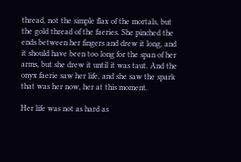thread, not the simple flax of the mortals, but the gold thread of the faeries. She pinched the ends between her fingers and drew it long, and it should have been too long for the span of her arms, but she drew it until it was taut. And the onyx faerie saw her life, and she saw the spark that was her now, her at this moment.

Her life was not as hard as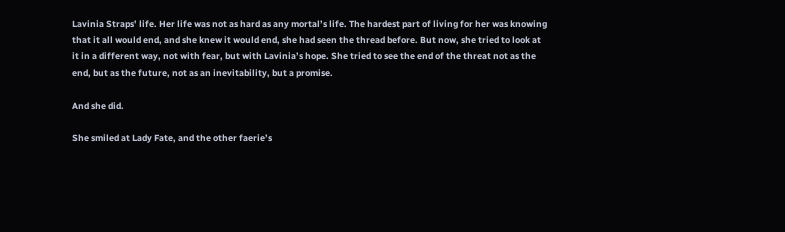Lavinia Straps’ life. Her life was not as hard as any mortal’s life. The hardest part of living for her was knowing that it all would end, and she knew it would end, she had seen the thread before. But now, she tried to look at it in a different way, not with fear, but with Lavinia’s hope. She tried to see the end of the threat not as the end, but as the future, not as an inevitability, but a promise.

And she did.

She smiled at Lady Fate, and the other faerie’s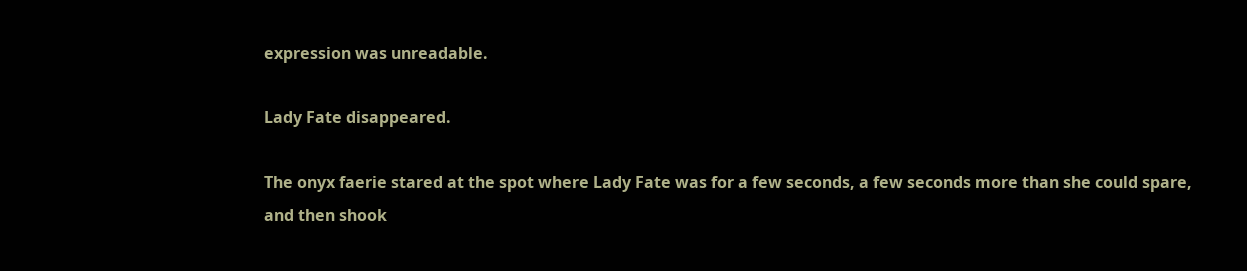expression was unreadable.

Lady Fate disappeared.

The onyx faerie stared at the spot where Lady Fate was for a few seconds, a few seconds more than she could spare, and then shook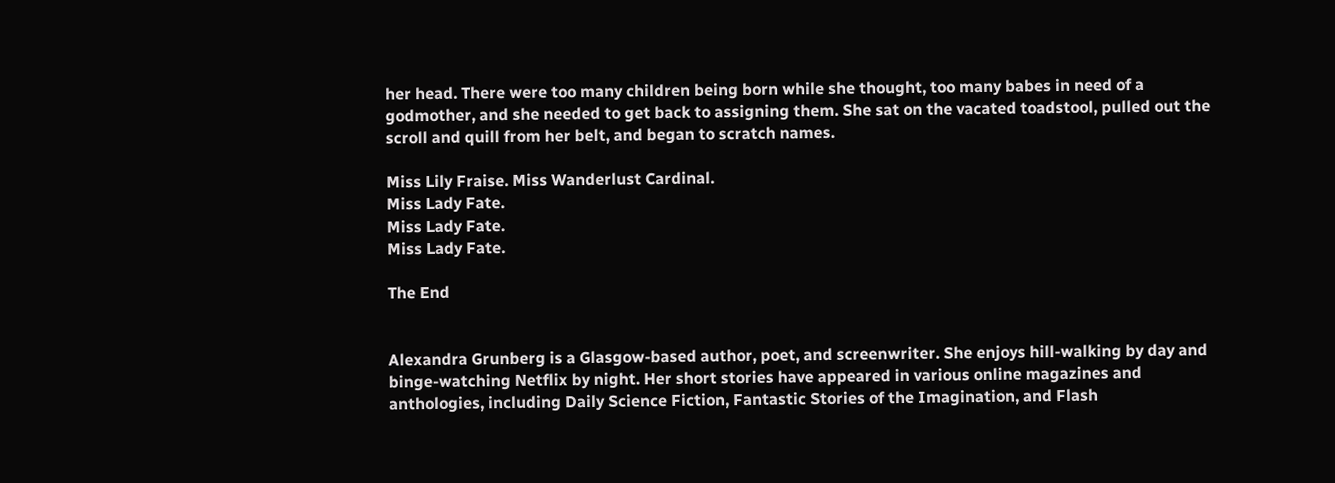her head. There were too many children being born while she thought, too many babes in need of a godmother, and she needed to get back to assigning them. She sat on the vacated toadstool, pulled out the scroll and quill from her belt, and began to scratch names.

Miss Lily Fraise. Miss Wanderlust Cardinal.
Miss Lady Fate.
Miss Lady Fate.
Miss Lady Fate.

The End


Alexandra Grunberg is a Glasgow-based author, poet, and screenwriter. She enjoys hill-walking by day and binge-watching Netflix by night. Her short stories have appeared in various online magazines and anthologies, including Daily Science Fiction, Fantastic Stories of the Imagination, and Flash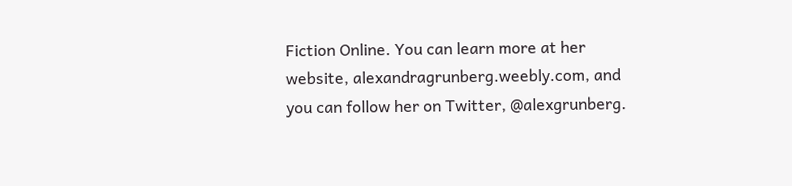Fiction Online. You can learn more at her website, alexandragrunberg.weebly.com, and you can follow her on Twitter, @alexgrunberg.